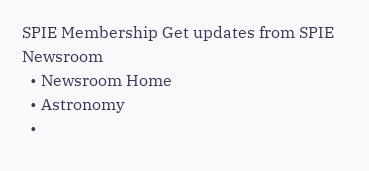SPIE Membership Get updates from SPIE Newsroom
  • Newsroom Home
  • Astronomy
  •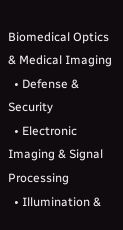Biomedical Optics & Medical Imaging
  • Defense & Security
  • Electronic Imaging & Signal Processing
  • Illumination &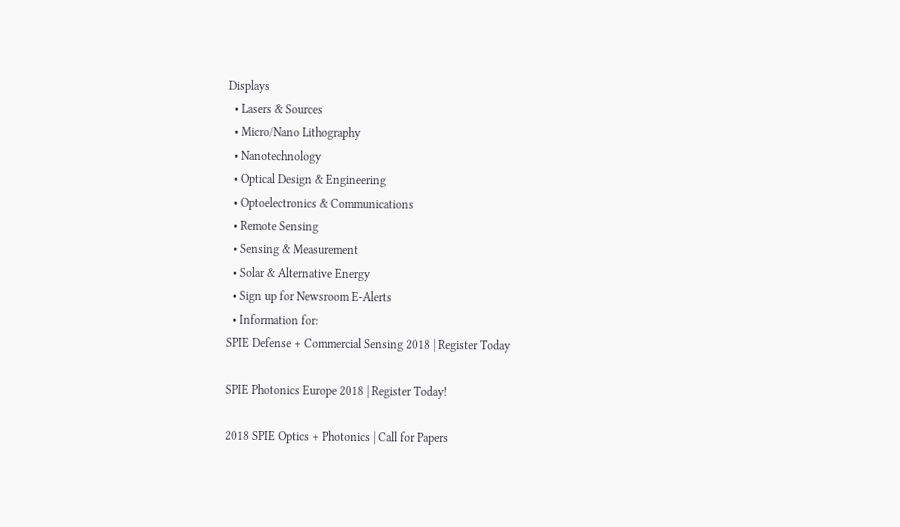Displays
  • Lasers & Sources
  • Micro/Nano Lithography
  • Nanotechnology
  • Optical Design & Engineering
  • Optoelectronics & Communications
  • Remote Sensing
  • Sensing & Measurement
  • Solar & Alternative Energy
  • Sign up for Newsroom E-Alerts
  • Information for:
SPIE Defense + Commercial Sensing 2018 | Register Today

SPIE Photonics Europe 2018 | Register Today!

2018 SPIE Optics + Photonics | Call for Papers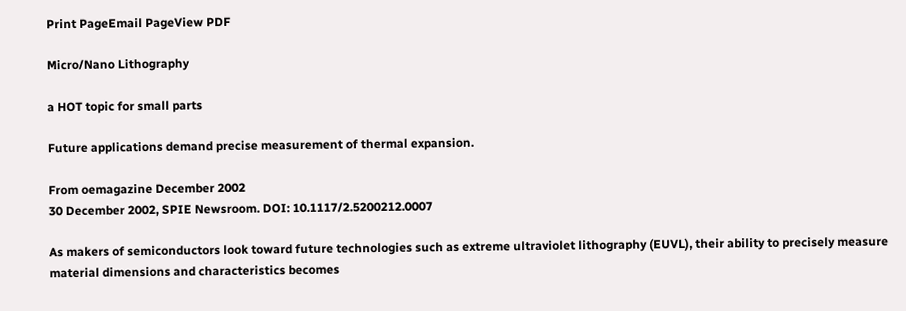Print PageEmail PageView PDF

Micro/Nano Lithography

a HOT topic for small parts

Future applications demand precise measurement of thermal expansion.

From oemagazine December 2002
30 December 2002, SPIE Newsroom. DOI: 10.1117/2.5200212.0007

As makers of semiconductors look toward future technologies such as extreme ultraviolet lithography (EUVL), their ability to precisely measure material dimensions and characteristics becomes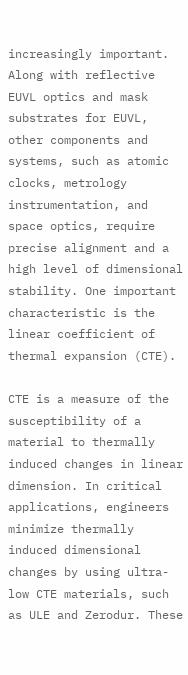increasingly important. Along with reflective EUVL optics and mask substrates for EUVL, other components and systems, such as atomic clocks, metrology instrumentation, and space optics, require precise alignment and a high level of dimensional stability. One important characteristic is the linear coefficient of thermal expansion (CTE).

CTE is a measure of the susceptibility of a material to thermally induced changes in linear dimension. In critical applications, engineers minimize thermally induced dimensional changes by using ultra-low CTE materials, such as ULE and Zerodur. These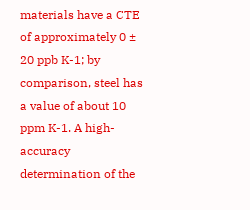materials have a CTE of approximately 0 ± 20 ppb K-1; by comparison, steel has a value of about 10 ppm K-1. A high-accuracy determination of the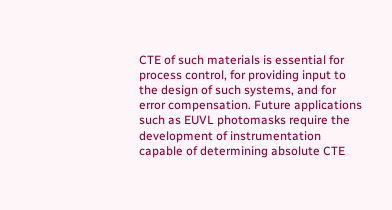CTE of such materials is essential for process control, for providing input to the design of such systems, and for error compensation. Future applications such as EUVL photomasks require the development of instrumentation capable of determining absolute CTE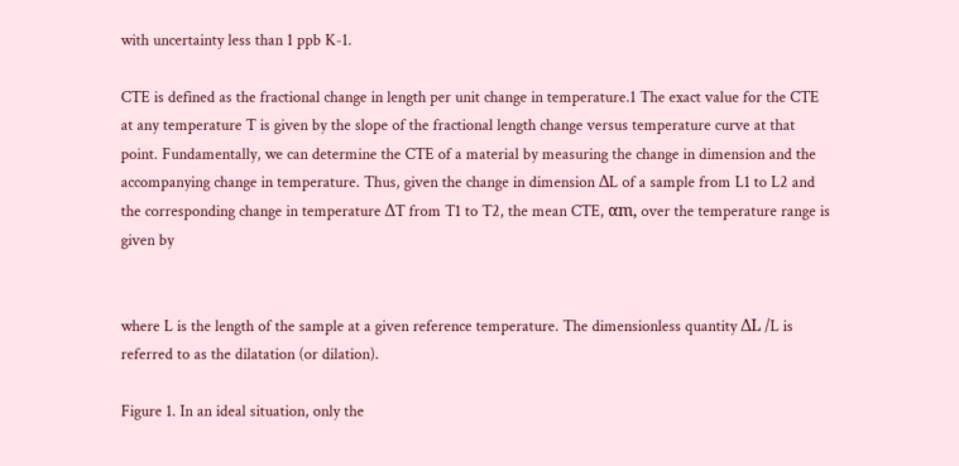with uncertainty less than 1 ppb K-1.

CTE is defined as the fractional change in length per unit change in temperature.1 The exact value for the CTE at any temperature T is given by the slope of the fractional length change versus temperature curve at that point. Fundamentally, we can determine the CTE of a material by measuring the change in dimension and the accompanying change in temperature. Thus, given the change in dimension ΔL of a sample from L1 to L2 and the corresponding change in temperature ΔT from T1 to T2, the mean CTE, αm, over the temperature range is given by


where L is the length of the sample at a given reference temperature. The dimensionless quantity ΔL /L is referred to as the dilatation (or dilation).

Figure 1. In an ideal situation, only the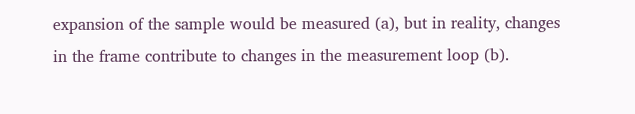expansion of the sample would be measured (a), but in reality, changes in the frame contribute to changes in the measurement loop (b).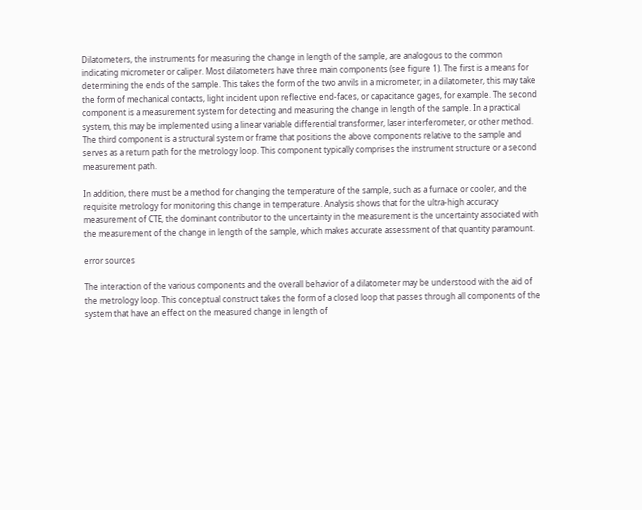Dilatometers, the instruments for measuring the change in length of the sample, are analogous to the common indicating micrometer or caliper. Most dilatometers have three main components (see figure 1). The first is a means for determining the ends of the sample. This takes the form of the two anvils in a micrometer; in a dilatometer, this may take the form of mechanical contacts, light incident upon reflective end-faces, or capacitance gages, for example. The second component is a measurement system for detecting and measuring the change in length of the sample. In a practical system, this may be implemented using a linear variable differential transformer, laser interferometer, or other method. The third component is a structural system or frame that positions the above components relative to the sample and serves as a return path for the metrology loop. This component typically comprises the instrument structure or a second measurement path.

In addition, there must be a method for changing the temperature of the sample, such as a furnace or cooler, and the requisite metrology for monitoring this change in temperature. Analysis shows that for the ultra-high accuracy measurement of CTE, the dominant contributor to the uncertainty in the measurement is the uncertainty associated with the measurement of the change in length of the sample, which makes accurate assessment of that quantity paramount.

error sources

The interaction of the various components and the overall behavior of a dilatometer may be understood with the aid of the metrology loop. This conceptual construct takes the form of a closed loop that passes through all components of the system that have an effect on the measured change in length of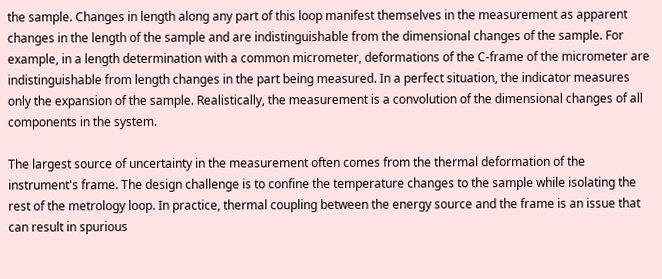the sample. Changes in length along any part of this loop manifest themselves in the measurement as apparent changes in the length of the sample and are indistinguishable from the dimensional changes of the sample. For example, in a length determination with a common micrometer, deformations of the C-frame of the micrometer are indistinguishable from length changes in the part being measured. In a perfect situation, the indicator measures only the expansion of the sample. Realistically, the measurement is a convolution of the dimensional changes of all components in the system.

The largest source of uncertainty in the measurement often comes from the thermal deformation of the instrument's frame. The design challenge is to confine the temperature changes to the sample while isolating the rest of the metrology loop. In practice, thermal coupling between the energy source and the frame is an issue that can result in spurious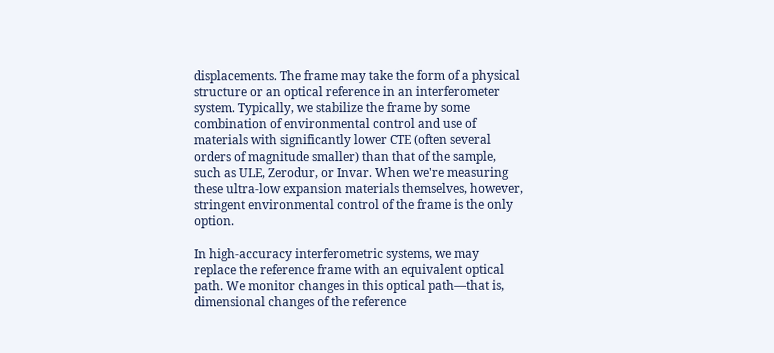displacements. The frame may take the form of a physical structure or an optical reference in an interferometer system. Typically, we stabilize the frame by some combination of environmental control and use of materials with significantly lower CTE (often several orders of magnitude smaller) than that of the sample, such as ULE, Zerodur, or Invar. When we're measuring these ultra-low expansion materials themselves, however, stringent environmental control of the frame is the only option.

In high-accuracy interferometric systems, we may replace the reference frame with an equivalent optical path. We monitor changes in this optical path—that is, dimensional changes of the reference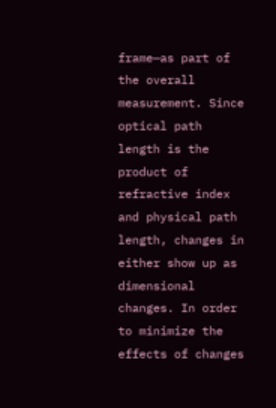frame—as part of the overall measurement. Since optical path length is the product of refractive index and physical path length, changes in either show up as dimensional changes. In order to minimize the effects of changes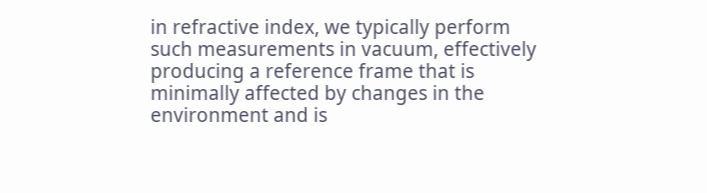in refractive index, we typically perform such measurements in vacuum, effectively producing a reference frame that is minimally affected by changes in the environment and is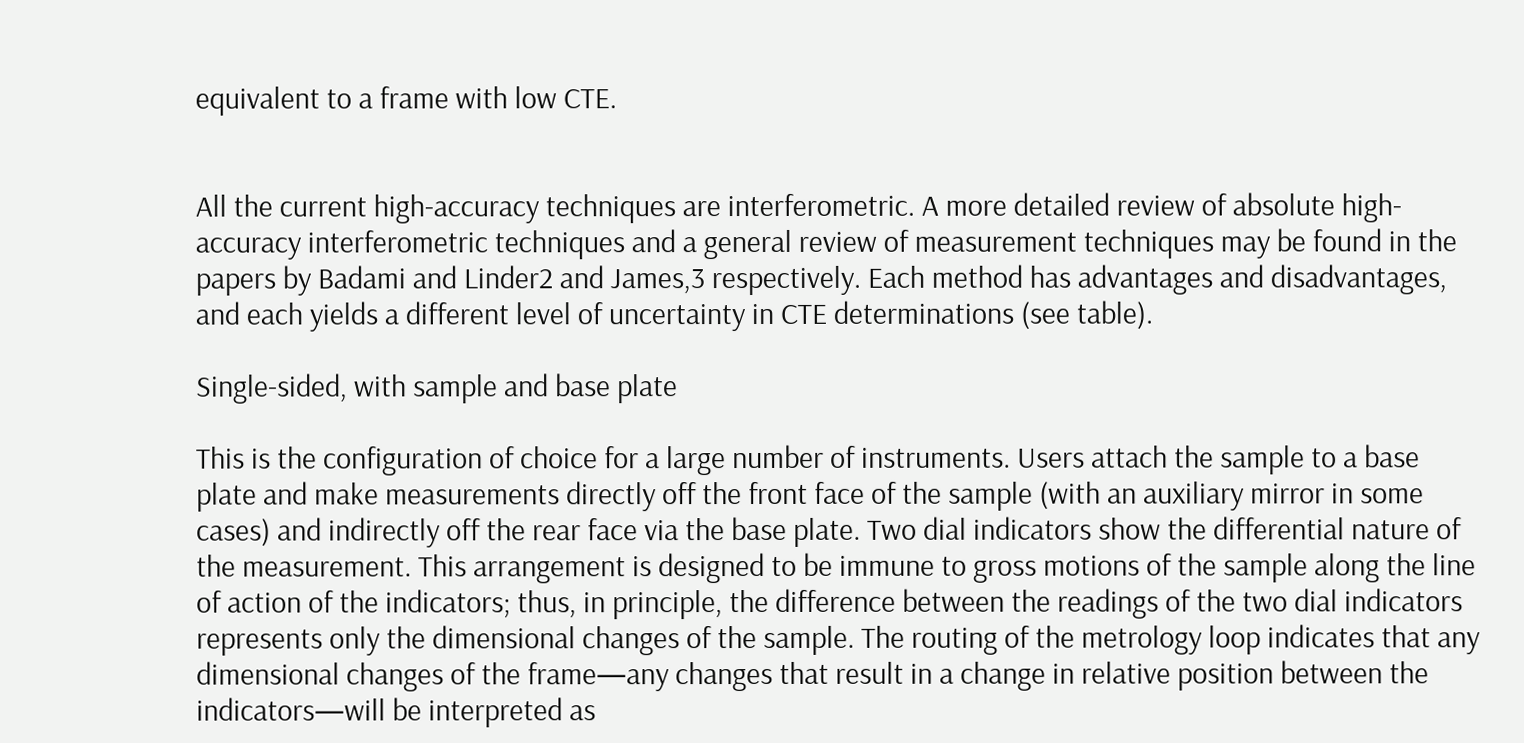equivalent to a frame with low CTE.


All the current high-accuracy techniques are interferometric. A more detailed review of absolute high-accuracy interferometric techniques and a general review of measurement techniques may be found in the papers by Badami and Linder2 and James,3 respectively. Each method has advantages and disadvantages, and each yields a different level of uncertainty in CTE determinations (see table).

Single-sided, with sample and base plate

This is the configuration of choice for a large number of instruments. Users attach the sample to a base plate and make measurements directly off the front face of the sample (with an auxiliary mirror in some cases) and indirectly off the rear face via the base plate. Two dial indicators show the differential nature of the measurement. This arrangement is designed to be immune to gross motions of the sample along the line of action of the indicators; thus, in principle, the difference between the readings of the two dial indicators represents only the dimensional changes of the sample. The routing of the metrology loop indicates that any dimensional changes of the frame—any changes that result in a change in relative position between the indicators—will be interpreted as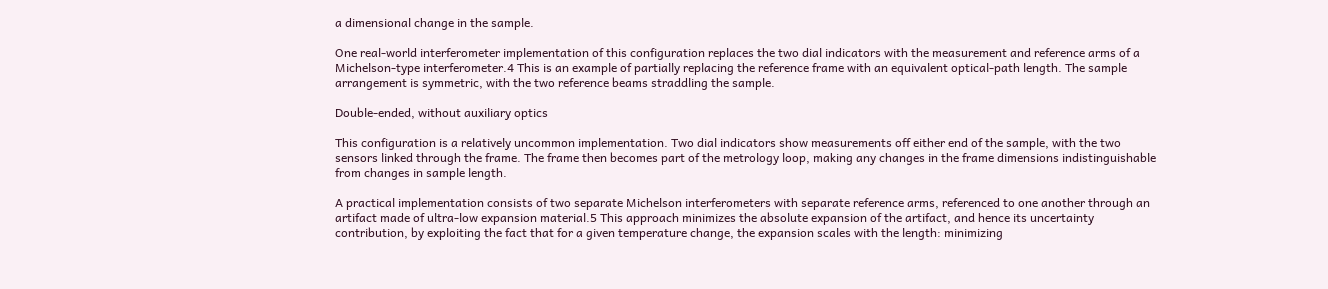a dimensional change in the sample.

One real-world interferometer implementation of this configuration replaces the two dial indicators with the measurement and reference arms of a Michelson-type interferometer.4 This is an example of partially replacing the reference frame with an equivalent optical-path length. The sample arrangement is symmetric, with the two reference beams straddling the sample.

Double-ended, without auxiliary optics

This configuration is a relatively uncommon implementation. Two dial indicators show measurements off either end of the sample, with the two sensors linked through the frame. The frame then becomes part of the metrology loop, making any changes in the frame dimensions indistinguishable from changes in sample length.

A practical implementation consists of two separate Michelson interferometers with separate reference arms, referenced to one another through an artifact made of ultra-low expansion material.5 This approach minimizes the absolute expansion of the artifact, and hence its uncertainty contribution, by exploiting the fact that for a given temperature change, the expansion scales with the length: minimizing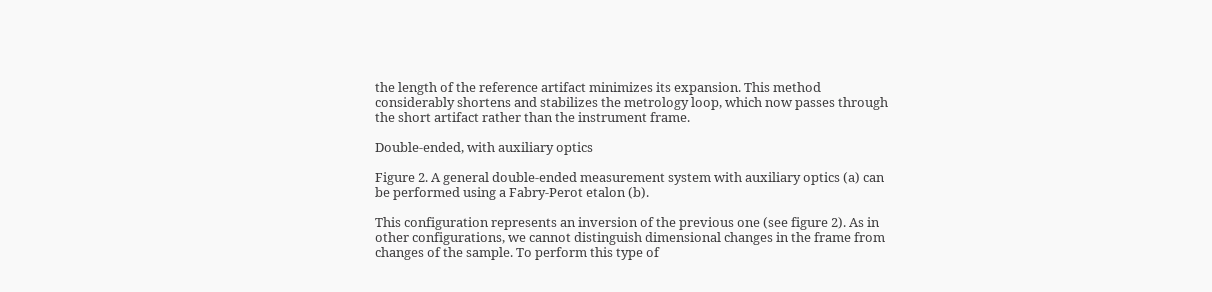the length of the reference artifact minimizes its expansion. This method considerably shortens and stabilizes the metrology loop, which now passes through the short artifact rather than the instrument frame.

Double-ended, with auxiliary optics

Figure 2. A general double-ended measurement system with auxiliary optics (a) can be performed using a Fabry-Perot etalon (b).

This configuration represents an inversion of the previous one (see figure 2). As in other configurations, we cannot distinguish dimensional changes in the frame from changes of the sample. To perform this type of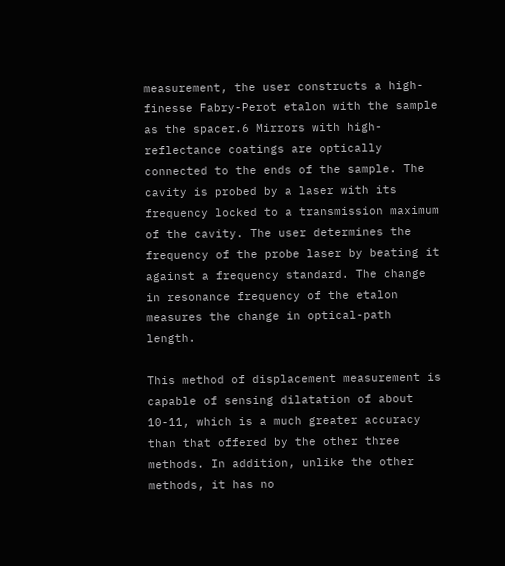measurement, the user constructs a high-finesse Fabry-Perot etalon with the sample as the spacer.6 Mirrors with high-reflectance coatings are optically connected to the ends of the sample. The cavity is probed by a laser with its frequency locked to a transmission maximum of the cavity. The user determines the frequency of the probe laser by beating it against a frequency standard. The change in resonance frequency of the etalon measures the change in optical-path length.

This method of displacement measurement is capable of sensing dilatation of about 10-11, which is a much greater accuracy than that offered by the other three methods. In addition, unlike the other methods, it has no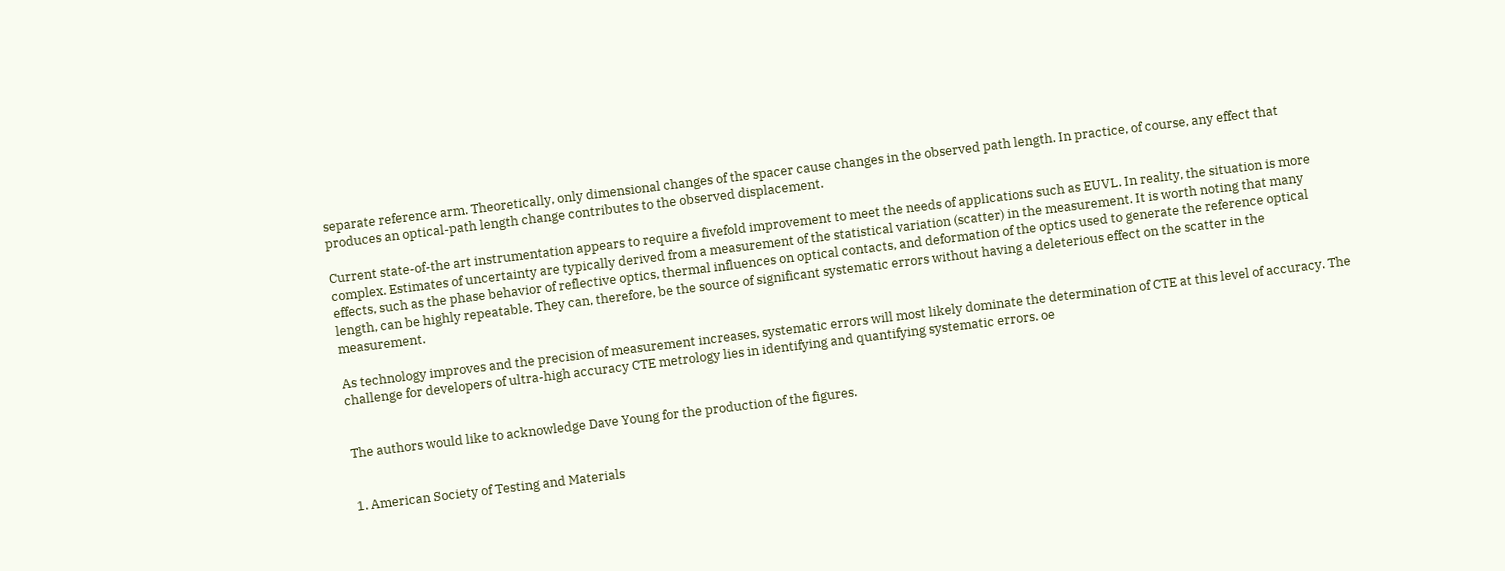separate reference arm. Theoretically, only dimensional changes of the spacer cause changes in the observed path length. In practice, of course, any effect that produces an optical-path length change contributes to the observed displacement.

Current state-of-the art instrumentation appears to require a fivefold improvement to meet the needs of applications such as EUVL. In reality, the situation is more complex. Estimates of uncertainty are typically derived from a measurement of the statistical variation (scatter) in the measurement. It is worth noting that many effects, such as the phase behavior of reflective optics, thermal influences on optical contacts, and deformation of the optics used to generate the reference optical length, can be highly repeatable. They can, therefore, be the source of significant systematic errors without having a deleterious effect on the scatter in the measurement.

As technology improves and the precision of measurement increases, systematic errors will most likely dominate the determination of CTE at this level of accuracy. The challenge for developers of ultra-high accuracy CTE metrology lies in identifying and quantifying systematic errors. oe


The authors would like to acknowledge Dave Young for the production of the figures.


1. American Society of Testing and Materials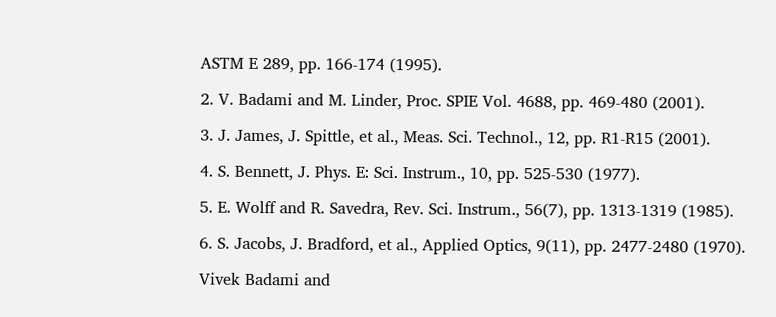ASTM E 289, pp. 166-174 (1995).

2. V. Badami and M. Linder, Proc. SPIE Vol. 4688, pp. 469-480 (2001).

3. J. James, J. Spittle, et al., Meas. Sci. Technol., 12, pp. R1-R15 (2001).

4. S. Bennett, J. Phys. E: Sci. Instrum., 10, pp. 525-530 (1977).

5. E. Wolff and R. Savedra, Rev. Sci. Instrum., 56(7), pp. 1313-1319 (1985).

6. S. Jacobs, J. Bradford, et al., Applied Optics, 9(11), pp. 2477-2480 (1970).

Vivek Badami and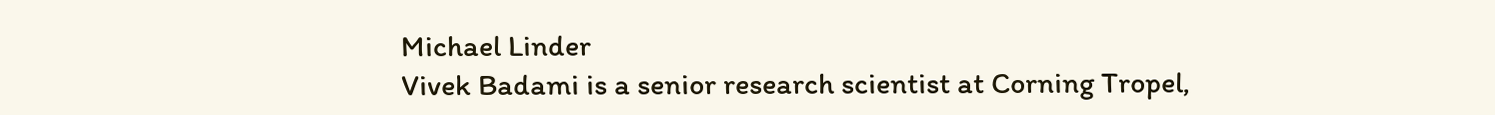Michael Linder
Vivek Badami is a senior research scientist at Corning Tropel,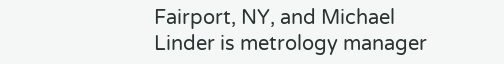Fairport, NY, and Michael Linder is metrology manager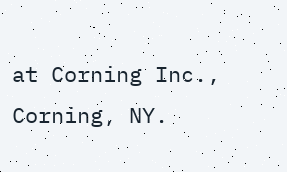at Corning Inc., Corning, NY.